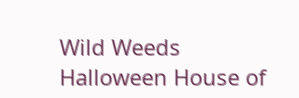Wild Weeds
Halloween House of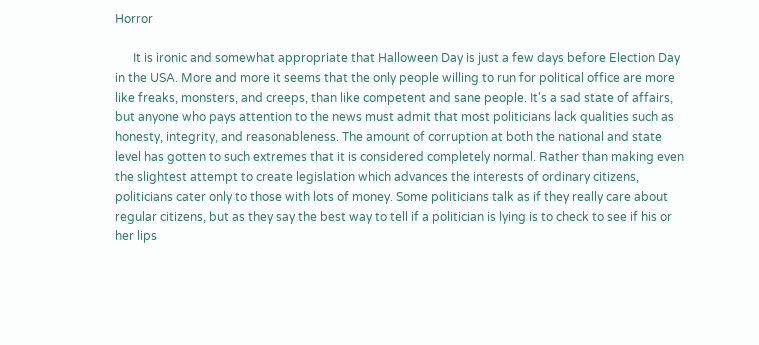Horror

      It is ironic and somewhat appropriate that Halloween Day is just a few days before Election Day in the USA. More and more it seems that the only people willing to run for political office are more like freaks, monsters, and creeps, than like competent and sane people. It's a sad state of affairs, but anyone who pays attention to the news must admit that most politicians lack qualities such as honesty, integrity, and reasonableness. The amount of corruption at both the national and state level has gotten to such extremes that it is considered completely normal. Rather than making even the slightest attempt to create legislation which advances the interests of ordinary citizens, politicians cater only to those with lots of money. Some politicians talk as if they really care about regular citizens, but as they say the best way to tell if a politician is lying is to check to see if his or her lips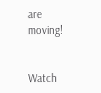are moving!


Watch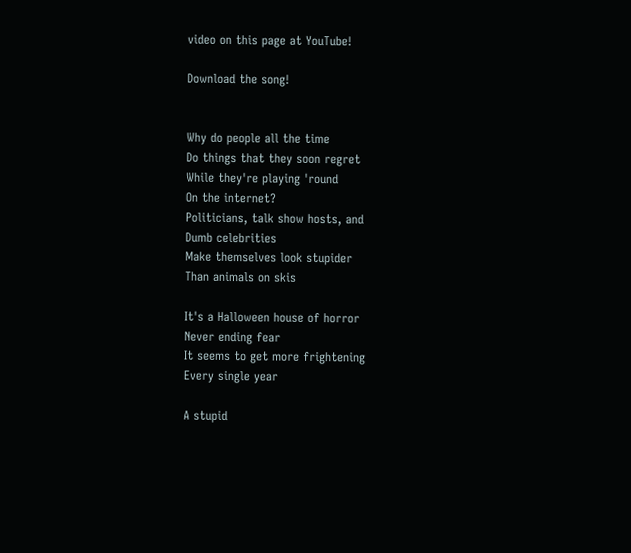video on this page at YouTube!

Download the song!


Why do people all the time
Do things that they soon regret
While they're playing 'round
On the internet?
Politicians, talk show hosts, and
Dumb celebrities
Make themselves look stupider
Than animals on skis

It's a Halloween house of horror
Never ending fear
It seems to get more frightening
Every single year

A stupid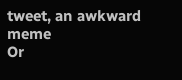tweet, an awkward meme
Or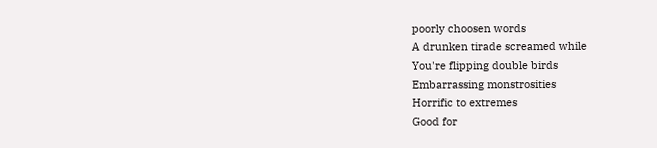poorly choosen words
A drunken tirade screamed while
You're flipping double birds
Embarrassing monstrosities
Horrific to extremes
Good for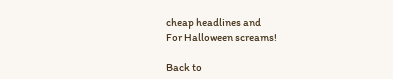cheap headlines and
For Halloween screams!

Back to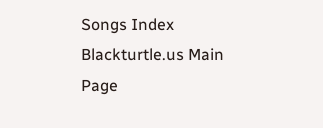Songs Index
Blackturtle.us Main Page